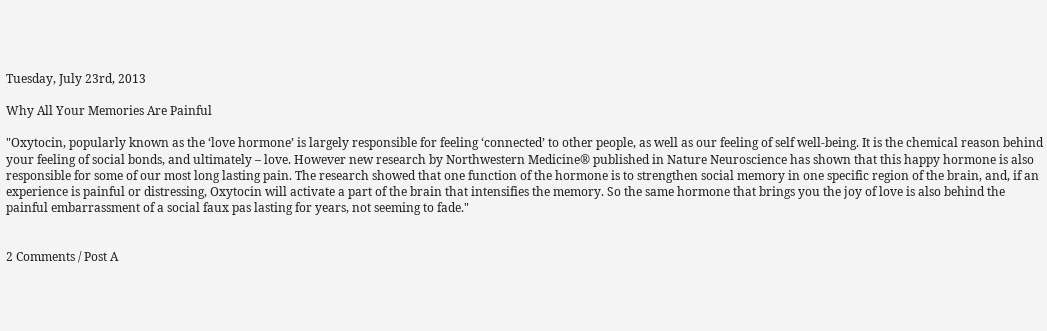Tuesday, July 23rd, 2013

Why All Your Memories Are Painful

"Oxytocin, popularly known as the ‘love hormone’ is largely responsible for feeling ‘connected’ to other people, as well as our feeling of self well-being. It is the chemical reason behind your feeling of social bonds, and ultimately – love. However new research by Northwestern Medicine® published in Nature Neuroscience has shown that this happy hormone is also responsible for some of our most long lasting pain. The research showed that one function of the hormone is to strengthen social memory in one specific region of the brain, and, if an experience is painful or distressing, Oxytocin will activate a part of the brain that intensifies the memory. So the same hormone that brings you the joy of love is also behind the painful embarrassment of a social faux pas lasting for years, not seeming to fade."


2 Comments / Post A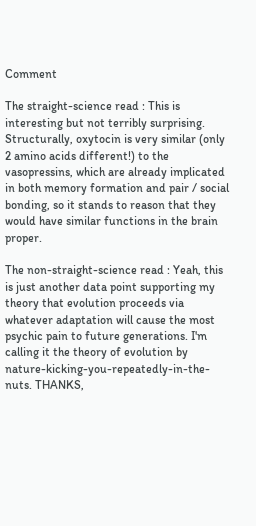Comment

The straight-science read : This is interesting but not terribly surprising. Structurally, oxytocin is very similar (only 2 amino acids different!) to the vasopressins, which are already implicated in both memory formation and pair / social bonding, so it stands to reason that they would have similar functions in the brain proper.

The non-straight-science read : Yeah, this is just another data point supporting my theory that evolution proceeds via whatever adaptation will cause the most psychic pain to future generations. I'm calling it the theory of evolution by nature-kicking-you-repeatedly-in-the-nuts. THANKS,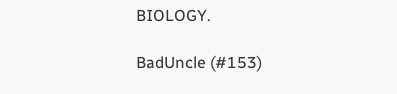BIOLOGY.

BadUncle (#153)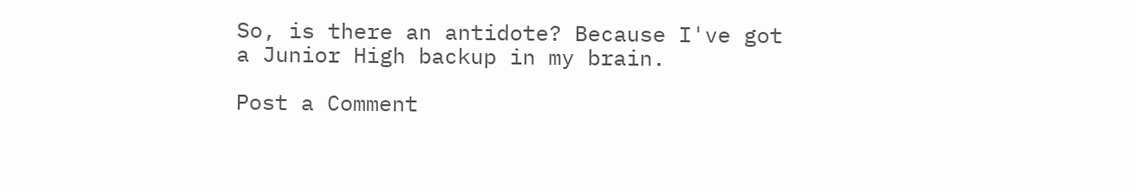So, is there an antidote? Because I've got a Junior High backup in my brain.

Post a Comment